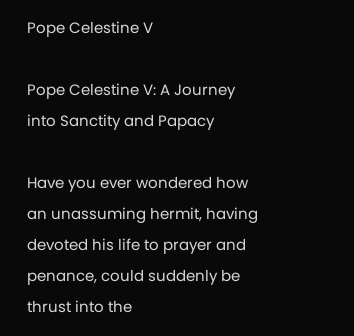Pope Celestine V

Pope Celestine V: A Journey into Sanctity and Papacy

Have you ever wondered how an unassuming hermit, having devoted his life to prayer and penance, could suddenly be thrust into the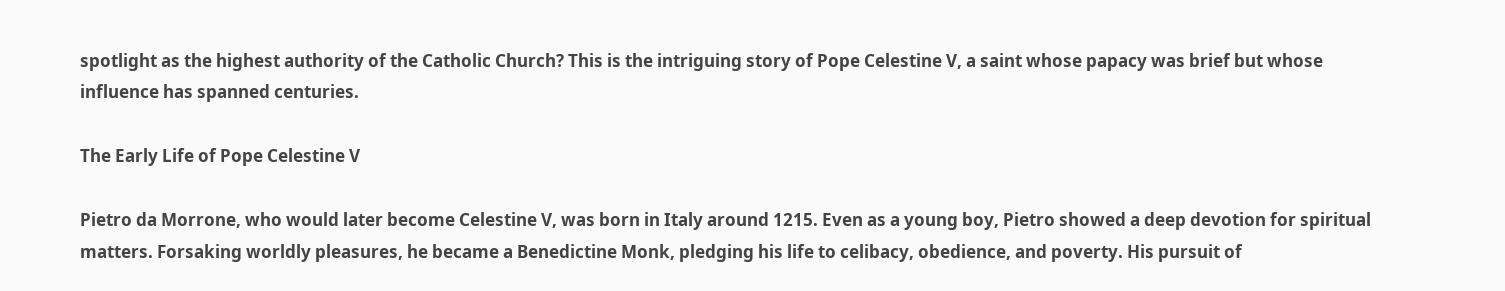spotlight as the highest authority of the Catholic Church? This is the intriguing story of Pope Celestine V, a saint whose papacy was brief but whose influence has spanned centuries.

The Early Life of Pope Celestine V

Pietro da Morrone, who would later become Celestine V, was born in Italy around 1215. Even as a young boy, Pietro showed a deep devotion for spiritual matters. Forsaking worldly pleasures, he became a Benedictine Monk, pledging his life to celibacy, obedience, and poverty. His pursuit of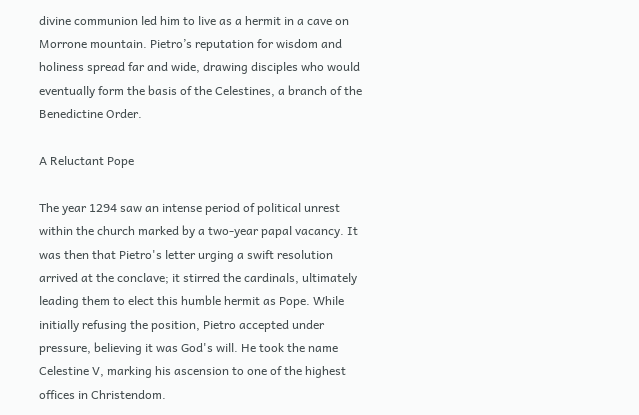divine communion led him to live as a hermit in a cave on Morrone mountain. Pietro’s reputation for wisdom and holiness spread far and wide, drawing disciples who would eventually form the basis of the Celestines, a branch of the Benedictine Order.

A Reluctant Pope

The year 1294 saw an intense period of political unrest within the church marked by a two-year papal vacancy. It was then that Pietro's letter urging a swift resolution arrived at the conclave; it stirred the cardinals, ultimately leading them to elect this humble hermit as Pope. While initially refusing the position, Pietro accepted under pressure, believing it was God's will. He took the name Celestine V, marking his ascension to one of the highest offices in Christendom.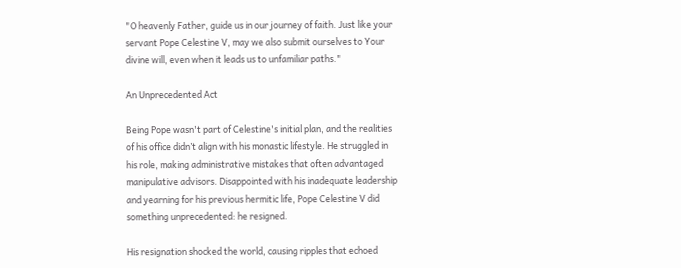"O heavenly Father, guide us in our journey of faith. Just like your servant Pope Celestine V, may we also submit ourselves to Your divine will, even when it leads us to unfamiliar paths."

An Unprecedented Act

Being Pope wasn't part of Celestine's initial plan, and the realities of his office didn’t align with his monastic lifestyle. He struggled in his role, making administrative mistakes that often advantaged manipulative advisors. Disappointed with his inadequate leadership and yearning for his previous hermitic life, Pope Celestine V did something unprecedented: he resigned.

His resignation shocked the world, causing ripples that echoed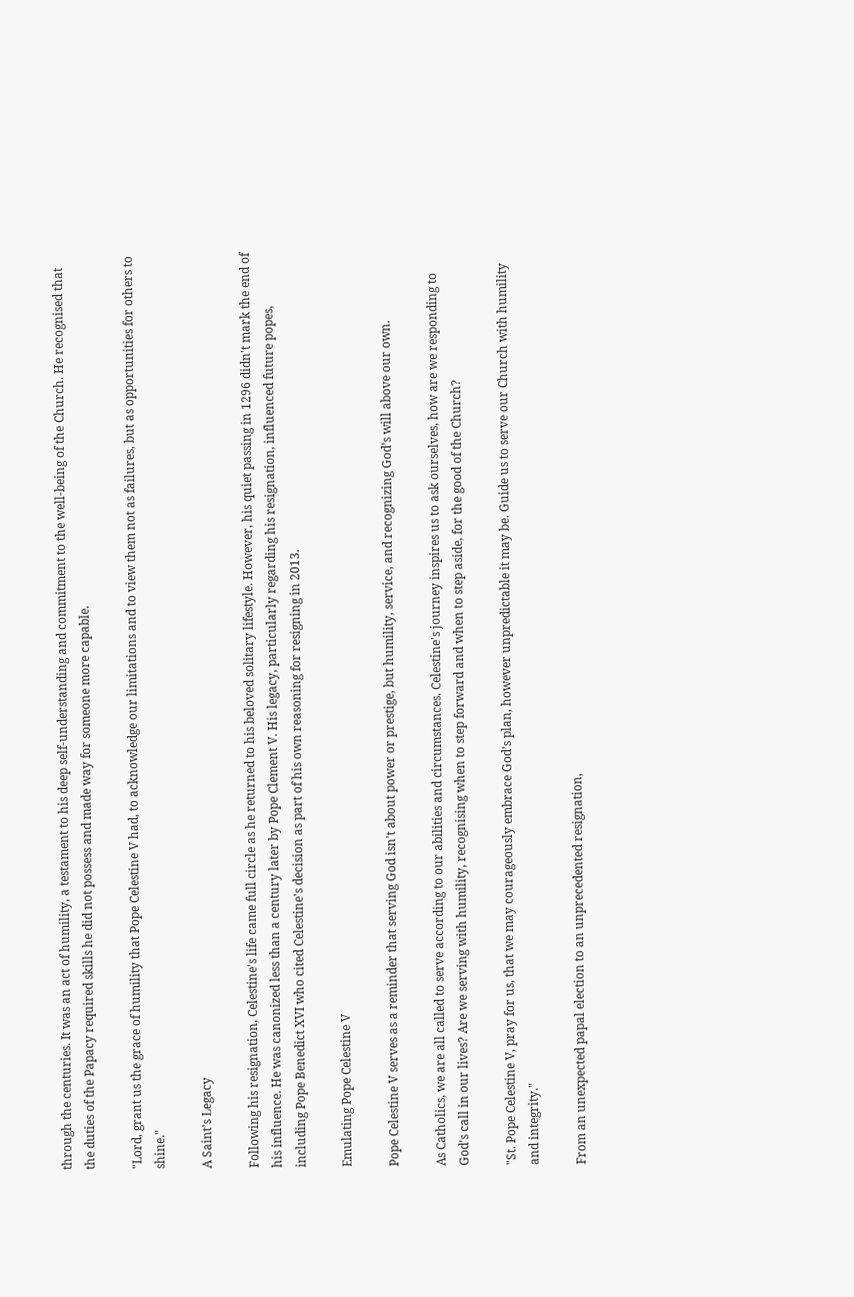through the centuries. It was an act of humility, a testament to his deep self-understanding and commitment to the well-being of the Church. He recognised that the duties of the Papacy required skills he did not possess and made way for someone more capable.

"Lord, grant us the grace of humility that Pope Celestine V had, to acknowledge our limitations and to view them not as failures, but as opportunities for others to shine."

A Saint’s Legacy

Following his resignation, Celestine's life came full circle as he returned to his beloved solitary lifestyle. However, his quiet passing in 1296 didn't mark the end of his influence. He was canonized less than a century later by Pope Clement V. His legacy, particularly regarding his resignation, influenced future popes, including Pope Benedict XVI who cited Celestine's decision as part of his own reasoning for resigning in 2013.

Emulating Pope Celestine V

Pope Celestine V serves as a reminder that serving God isn't about power or prestige, but humility, service, and recognizing God’s will above our own.

As Catholics, we are all called to serve according to our abilities and circumstances. Celestine's journey inspires us to ask ourselves, how are we responding to God's call in our lives? Are we serving with humility, recognising when to step forward and when to step aside, for the good of the Church?

"St. Pope Celestine V, pray for us, that we may courageously embrace God’s plan, however unpredictable it may be. Guide us to serve our Church with humility and integrity."

From an unexpected papal election to an unprecedented resignation,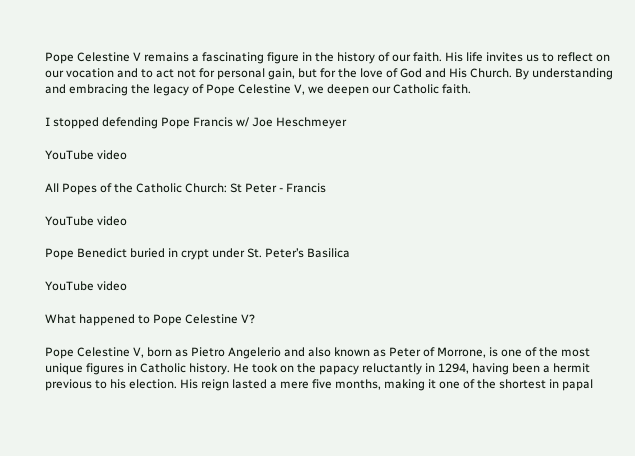Pope Celestine V remains a fascinating figure in the history of our faith. His life invites us to reflect on our vocation and to act not for personal gain, but for the love of God and His Church. By understanding and embracing the legacy of Pope Celestine V, we deepen our Catholic faith.

I stopped defending Pope Francis w/ Joe Heschmeyer

YouTube video

All Popes of the Catholic Church: St Peter - Francis

YouTube video

Pope Benedict buried in crypt under St. Peter’s Basilica

YouTube video

What happened to Pope Celestine V?

Pope Celestine V, born as Pietro Angelerio and also known as Peter of Morrone, is one of the most unique figures in Catholic history. He took on the papacy reluctantly in 1294, having been a hermit previous to his election. His reign lasted a mere five months, making it one of the shortest in papal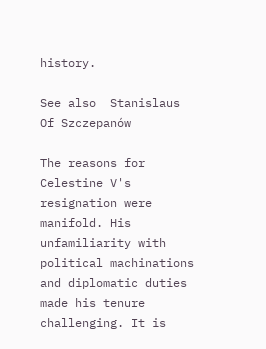history.

See also  Stanislaus Of Szczepanów

The reasons for Celestine V's resignation were manifold. His unfamiliarity with political machinations and diplomatic duties made his tenure challenging. It is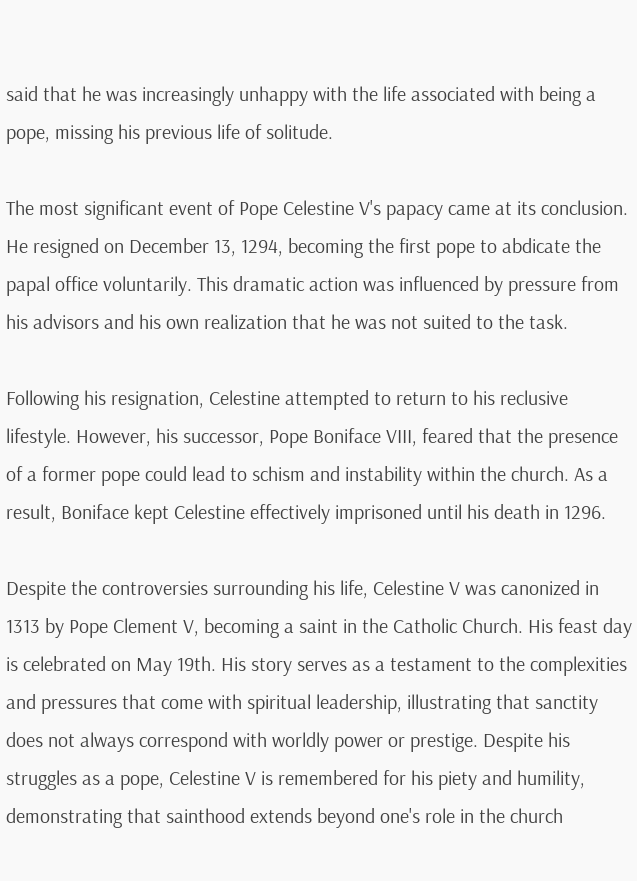said that he was increasingly unhappy with the life associated with being a pope, missing his previous life of solitude.

The most significant event of Pope Celestine V's papacy came at its conclusion. He resigned on December 13, 1294, becoming the first pope to abdicate the papal office voluntarily. This dramatic action was influenced by pressure from his advisors and his own realization that he was not suited to the task.

Following his resignation, Celestine attempted to return to his reclusive lifestyle. However, his successor, Pope Boniface VIII, feared that the presence of a former pope could lead to schism and instability within the church. As a result, Boniface kept Celestine effectively imprisoned until his death in 1296.

Despite the controversies surrounding his life, Celestine V was canonized in 1313 by Pope Clement V, becoming a saint in the Catholic Church. His feast day is celebrated on May 19th. His story serves as a testament to the complexities and pressures that come with spiritual leadership, illustrating that sanctity does not always correspond with worldly power or prestige. Despite his struggles as a pope, Celestine V is remembered for his piety and humility, demonstrating that sainthood extends beyond one's role in the church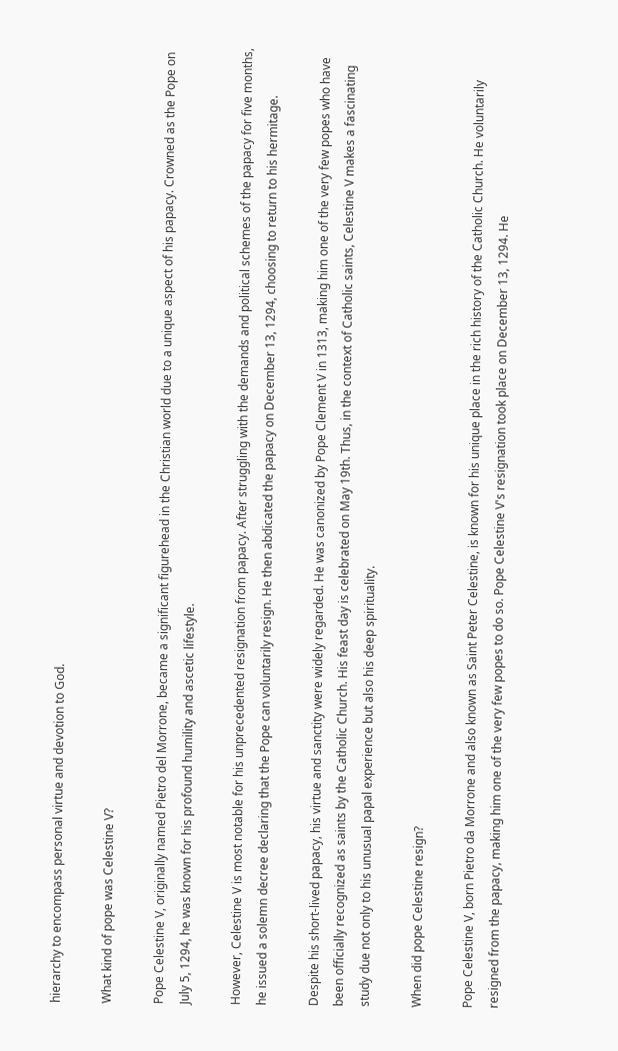hierarchy to encompass personal virtue and devotion to God.

What kind of pope was Celestine V?

Pope Celestine V, originally named Pietro del Morrone, became a significant figurehead in the Christian world due to a unique aspect of his papacy. Crowned as the Pope on July 5, 1294, he was known for his profound humility and ascetic lifestyle.

However, Celestine V is most notable for his unprecedented resignation from papacy. After struggling with the demands and political schemes of the papacy for five months, he issued a solemn decree declaring that the Pope can voluntarily resign. He then abdicated the papacy on December 13, 1294, choosing to return to his hermitage.

Despite his short-lived papacy, his virtue and sanctity were widely regarded. He was canonized by Pope Clement V in 1313, making him one of the very few popes who have been officially recognized as saints by the Catholic Church. His feast day is celebrated on May 19th. Thus, in the context of Catholic saints, Celestine V makes a fascinating study due not only to his unusual papal experience but also his deep spirituality.

When did pope Celestine resign?

Pope Celestine V, born Pietro da Morrone and also known as Saint Peter Celestine, is known for his unique place in the rich history of the Catholic Church. He voluntarily resigned from the papacy, making him one of the very few popes to do so. Pope Celestine V's resignation took place on December 13, 1294. He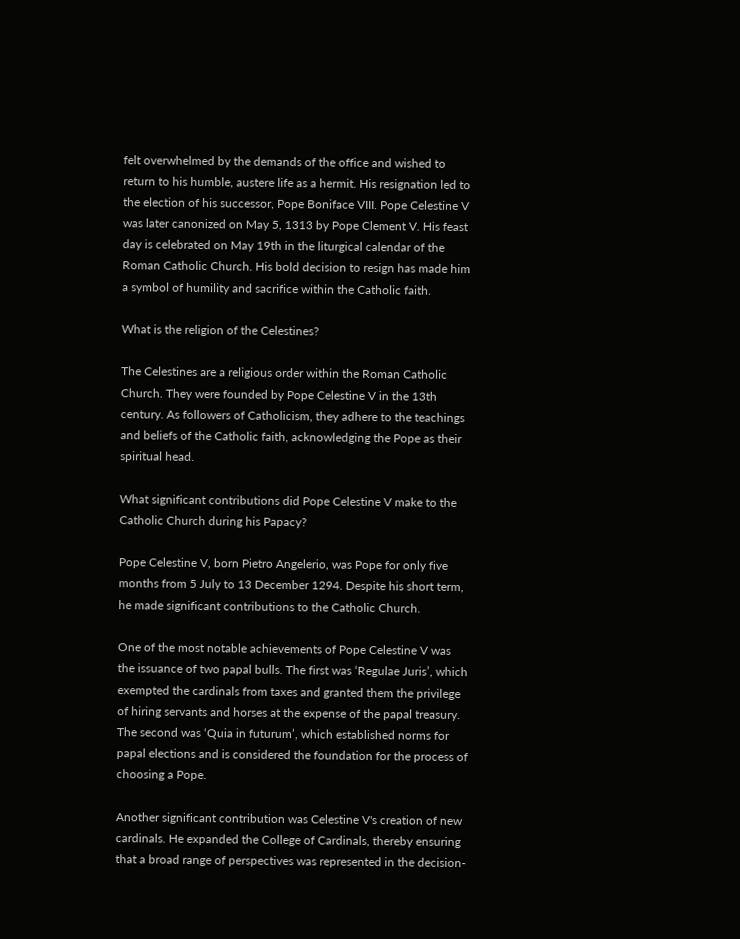felt overwhelmed by the demands of the office and wished to return to his humble, austere life as a hermit. His resignation led to the election of his successor, Pope Boniface VIII. Pope Celestine V was later canonized on May 5, 1313 by Pope Clement V. His feast day is celebrated on May 19th in the liturgical calendar of the Roman Catholic Church. His bold decision to resign has made him a symbol of humility and sacrifice within the Catholic faith.

What is the religion of the Celestines?

The Celestines are a religious order within the Roman Catholic Church. They were founded by Pope Celestine V in the 13th century. As followers of Catholicism, they adhere to the teachings and beliefs of the Catholic faith, acknowledging the Pope as their spiritual head.

What significant contributions did Pope Celestine V make to the Catholic Church during his Papacy?

Pope Celestine V, born Pietro Angelerio, was Pope for only five months from 5 July to 13 December 1294. Despite his short term, he made significant contributions to the Catholic Church.

One of the most notable achievements of Pope Celestine V was the issuance of two papal bulls. The first was ‘Regulae Juris’, which exempted the cardinals from taxes and granted them the privilege of hiring servants and horses at the expense of the papal treasury. The second was ‘Quia in futurum’, which established norms for papal elections and is considered the foundation for the process of choosing a Pope.

Another significant contribution was Celestine V's creation of new cardinals. He expanded the College of Cardinals, thereby ensuring that a broad range of perspectives was represented in the decision-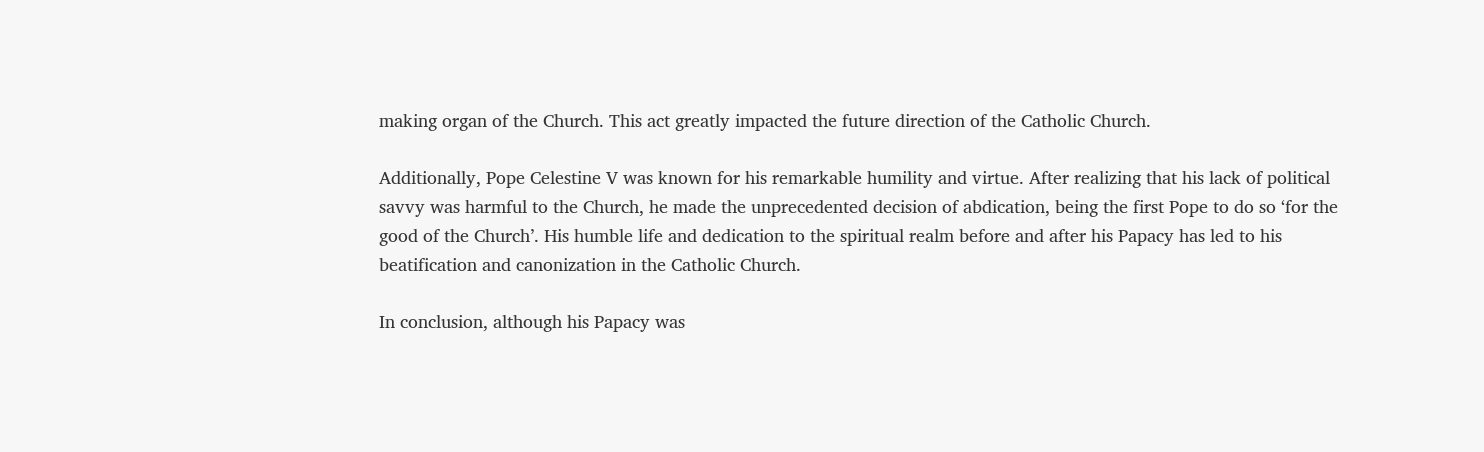making organ of the Church. This act greatly impacted the future direction of the Catholic Church.

Additionally, Pope Celestine V was known for his remarkable humility and virtue. After realizing that his lack of political savvy was harmful to the Church, he made the unprecedented decision of abdication, being the first Pope to do so ‘for the good of the Church’. His humble life and dedication to the spiritual realm before and after his Papacy has led to his beatification and canonization in the Catholic Church.

In conclusion, although his Papacy was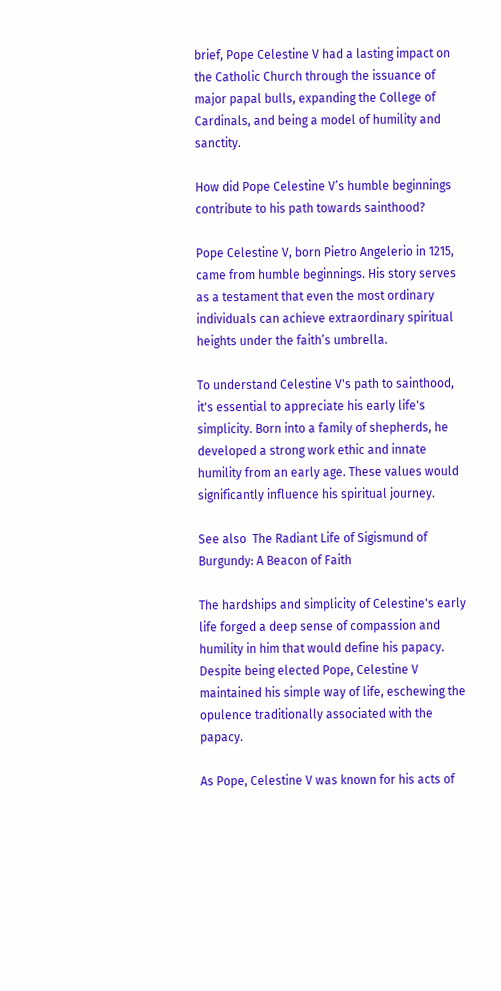brief, Pope Celestine V had a lasting impact on the Catholic Church through the issuance of major papal bulls, expanding the College of Cardinals, and being a model of humility and sanctity.

How did Pope Celestine V’s humble beginnings contribute to his path towards sainthood?

Pope Celestine V, born Pietro Angelerio in 1215, came from humble beginnings. His story serves as a testament that even the most ordinary individuals can achieve extraordinary spiritual heights under the faith’s umbrella.

To understand Celestine V's path to sainthood, it's essential to appreciate his early life's simplicity. Born into a family of shepherds, he developed a strong work ethic and innate humility from an early age. These values would significantly influence his spiritual journey.

See also  The Radiant Life of Sigismund of Burgundy: A Beacon of Faith

The hardships and simplicity of Celestine's early life forged a deep sense of compassion and humility in him that would define his papacy. Despite being elected Pope, Celestine V maintained his simple way of life, eschewing the opulence traditionally associated with the papacy.

As Pope, Celestine V was known for his acts of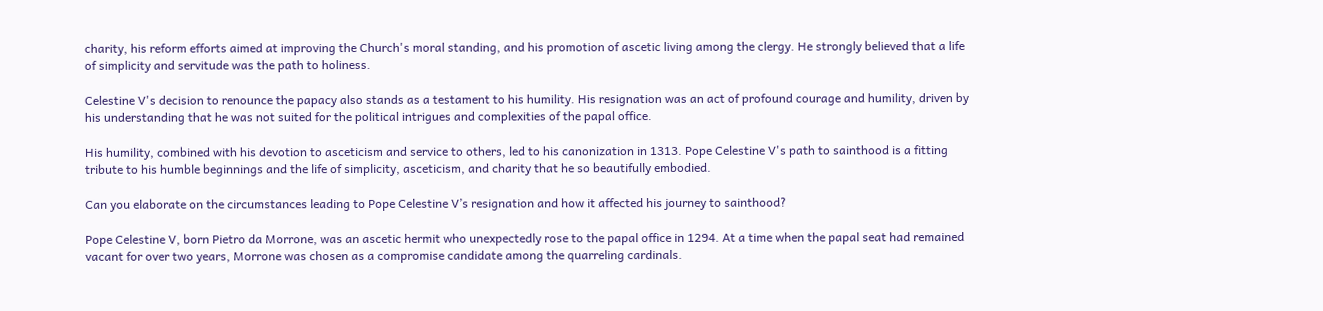charity, his reform efforts aimed at improving the Church's moral standing, and his promotion of ascetic living among the clergy. He strongly believed that a life of simplicity and servitude was the path to holiness.

Celestine V's decision to renounce the papacy also stands as a testament to his humility. His resignation was an act of profound courage and humility, driven by his understanding that he was not suited for the political intrigues and complexities of the papal office.

His humility, combined with his devotion to asceticism and service to others, led to his canonization in 1313. Pope Celestine V's path to sainthood is a fitting tribute to his humble beginnings and the life of simplicity, asceticism, and charity that he so beautifully embodied.

Can you elaborate on the circumstances leading to Pope Celestine V’s resignation and how it affected his journey to sainthood?

Pope Celestine V, born Pietro da Morrone, was an ascetic hermit who unexpectedly rose to the papal office in 1294. At a time when the papal seat had remained vacant for over two years, Morrone was chosen as a compromise candidate among the quarreling cardinals.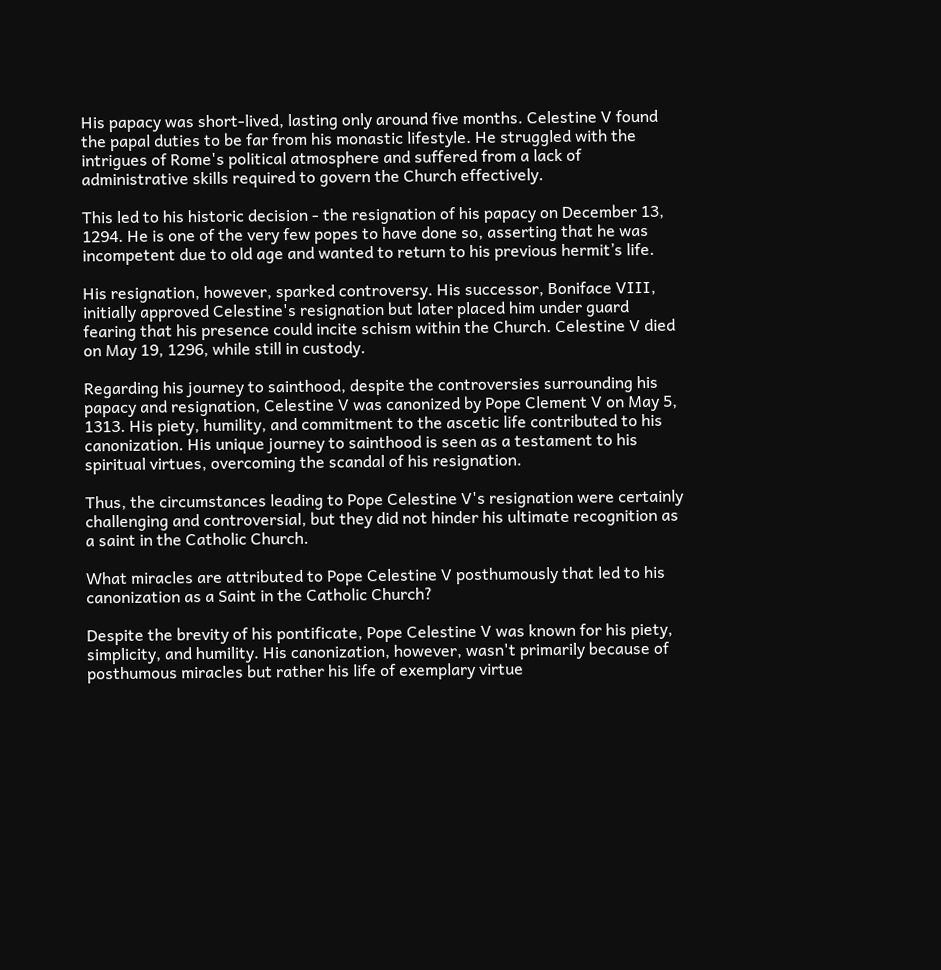His papacy was short-lived, lasting only around five months. Celestine V found the papal duties to be far from his monastic lifestyle. He struggled with the intrigues of Rome's political atmosphere and suffered from a lack of administrative skills required to govern the Church effectively.

This led to his historic decision - the resignation of his papacy on December 13, 1294. He is one of the very few popes to have done so, asserting that he was incompetent due to old age and wanted to return to his previous hermit’s life.

His resignation, however, sparked controversy. His successor, Boniface VIII, initially approved Celestine's resignation but later placed him under guard fearing that his presence could incite schism within the Church. Celestine V died on May 19, 1296, while still in custody.

Regarding his journey to sainthood, despite the controversies surrounding his papacy and resignation, Celestine V was canonized by Pope Clement V on May 5, 1313. His piety, humility, and commitment to the ascetic life contributed to his canonization. His unique journey to sainthood is seen as a testament to his spiritual virtues, overcoming the scandal of his resignation.

Thus, the circumstances leading to Pope Celestine V's resignation were certainly challenging and controversial, but they did not hinder his ultimate recognition as a saint in the Catholic Church.

What miracles are attributed to Pope Celestine V posthumously that led to his canonization as a Saint in the Catholic Church?

Despite the brevity of his pontificate, Pope Celestine V was known for his piety, simplicity, and humility. His canonization, however, wasn't primarily because of posthumous miracles but rather his life of exemplary virtue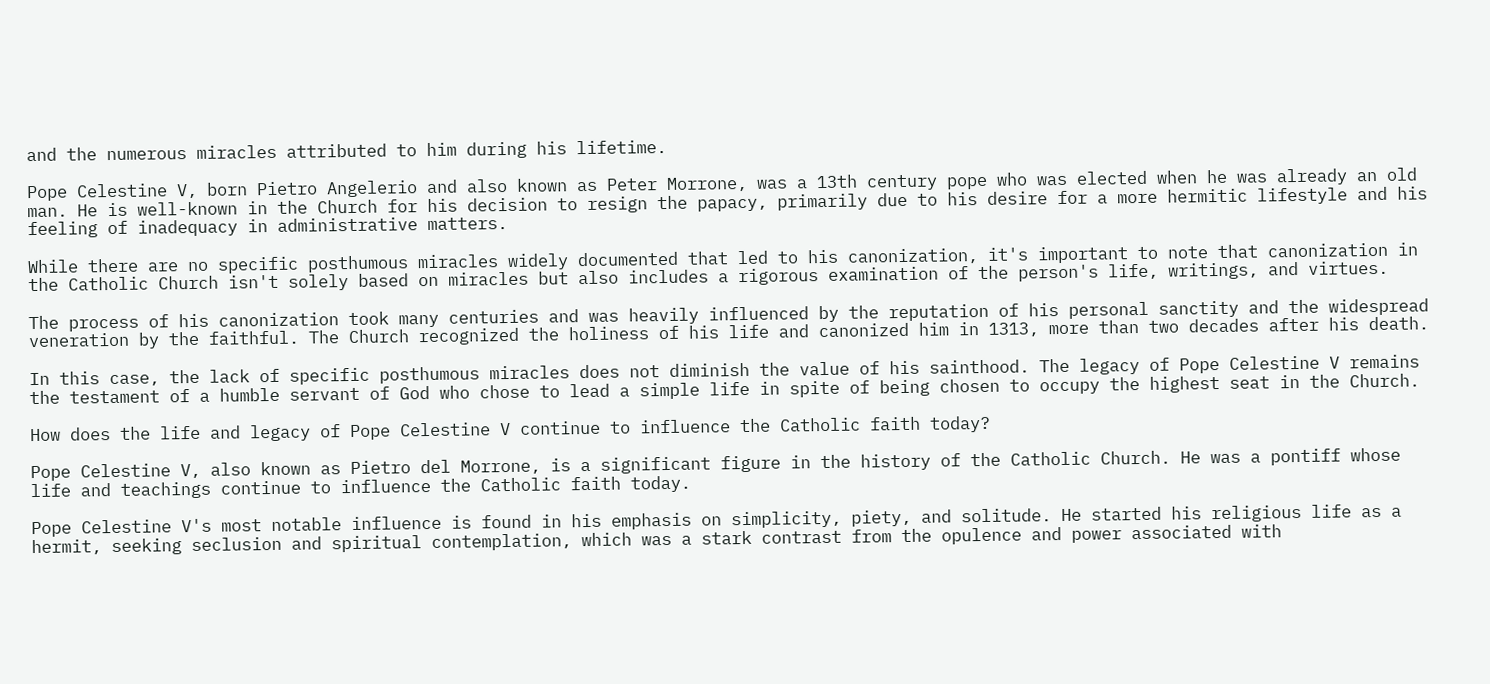and the numerous miracles attributed to him during his lifetime.

Pope Celestine V, born Pietro Angelerio and also known as Peter Morrone, was a 13th century pope who was elected when he was already an old man. He is well-known in the Church for his decision to resign the papacy, primarily due to his desire for a more hermitic lifestyle and his feeling of inadequacy in administrative matters.

While there are no specific posthumous miracles widely documented that led to his canonization, it's important to note that canonization in the Catholic Church isn't solely based on miracles but also includes a rigorous examination of the person's life, writings, and virtues.

The process of his canonization took many centuries and was heavily influenced by the reputation of his personal sanctity and the widespread veneration by the faithful. The Church recognized the holiness of his life and canonized him in 1313, more than two decades after his death.

In this case, the lack of specific posthumous miracles does not diminish the value of his sainthood. The legacy of Pope Celestine V remains the testament of a humble servant of God who chose to lead a simple life in spite of being chosen to occupy the highest seat in the Church.

How does the life and legacy of Pope Celestine V continue to influence the Catholic faith today?

Pope Celestine V, also known as Pietro del Morrone, is a significant figure in the history of the Catholic Church. He was a pontiff whose life and teachings continue to influence the Catholic faith today.

Pope Celestine V's most notable influence is found in his emphasis on simplicity, piety, and solitude. He started his religious life as a hermit, seeking seclusion and spiritual contemplation, which was a stark contrast from the opulence and power associated with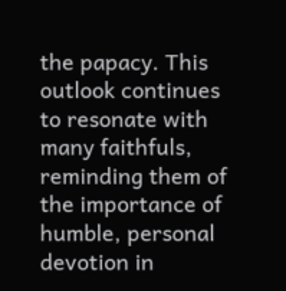the papacy. This outlook continues to resonate with many faithfuls, reminding them of the importance of humble, personal devotion in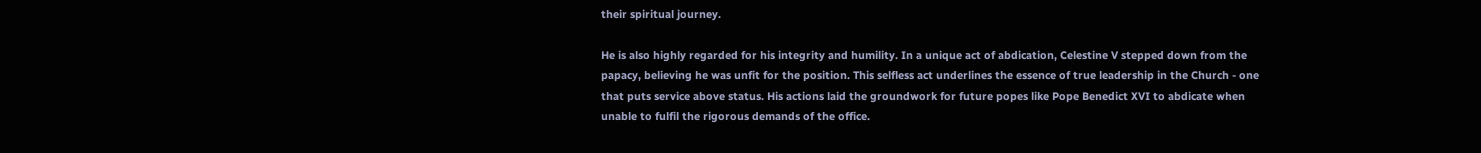their spiritual journey.

He is also highly regarded for his integrity and humility. In a unique act of abdication, Celestine V stepped down from the papacy, believing he was unfit for the position. This selfless act underlines the essence of true leadership in the Church - one that puts service above status. His actions laid the groundwork for future popes like Pope Benedict XVI to abdicate when unable to fulfil the rigorous demands of the office.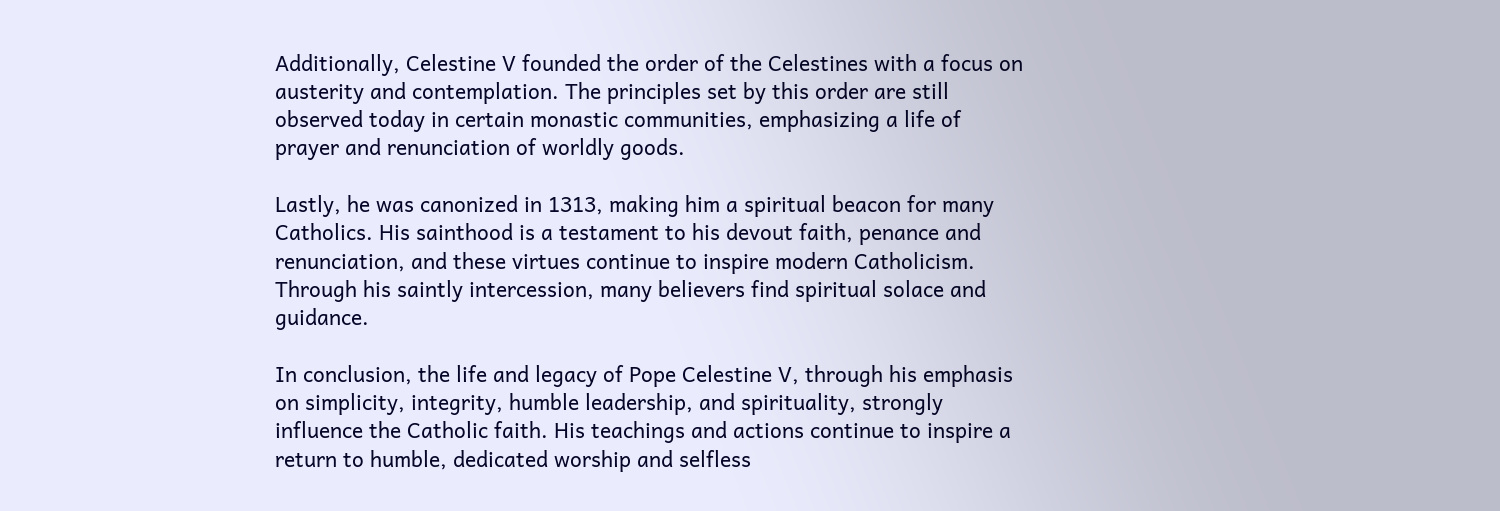Additionally, Celestine V founded the order of the Celestines with a focus on austerity and contemplation. The principles set by this order are still observed today in certain monastic communities, emphasizing a life of prayer and renunciation of worldly goods.

Lastly, he was canonized in 1313, making him a spiritual beacon for many Catholics. His sainthood is a testament to his devout faith, penance and renunciation, and these virtues continue to inspire modern Catholicism. Through his saintly intercession, many believers find spiritual solace and guidance.

In conclusion, the life and legacy of Pope Celestine V, through his emphasis on simplicity, integrity, humble leadership, and spirituality, strongly influence the Catholic faith. His teachings and actions continue to inspire a return to humble, dedicated worship and selfless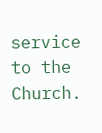service to the Church.